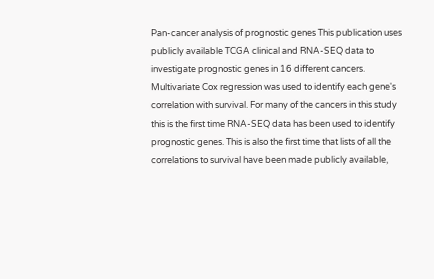Pan-cancer analysis of prognostic genes This publication uses publicly available TCGA clinical and RNA-SEQ data to investigate prognostic genes in 16 different cancers. Multivariate Cox regression was used to identify each gene's correlation with survival. For many of the cancers in this study this is the first time RNA-SEQ data has been used to identify prognostic genes. This is also the first time that lists of all the correlations to survival have been made publicly available,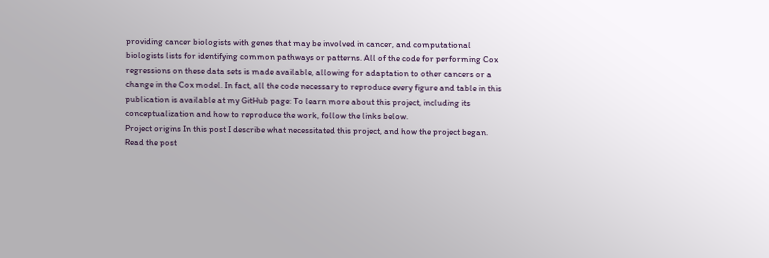providing cancer biologists with genes that may be involved in cancer, and computational biologists lists for identifying common pathways or patterns. All of the code for performing Cox regressions on these data sets is made available, allowing for adaptation to other cancers or a change in the Cox model. In fact, all the code necessary to reproduce every figure and table in this publication is available at my GitHub page: To learn more about this project, including its conceptualization and how to reproduce the work, follow the links below.
Project origins In this post I describe what necessitated this project, and how the project began. Read the post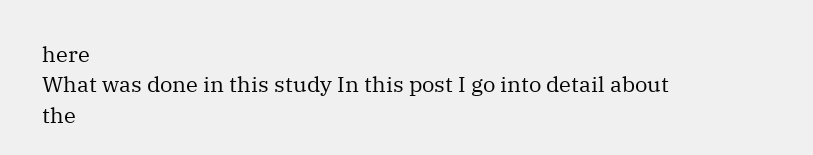here
What was done in this study In this post I go into detail about the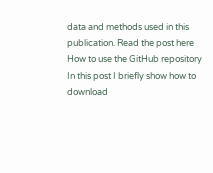data and methods used in this publication. Read the post here
How to use the GitHub repository In this post I briefly show how to download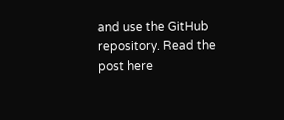and use the GitHub repository. Read the post here